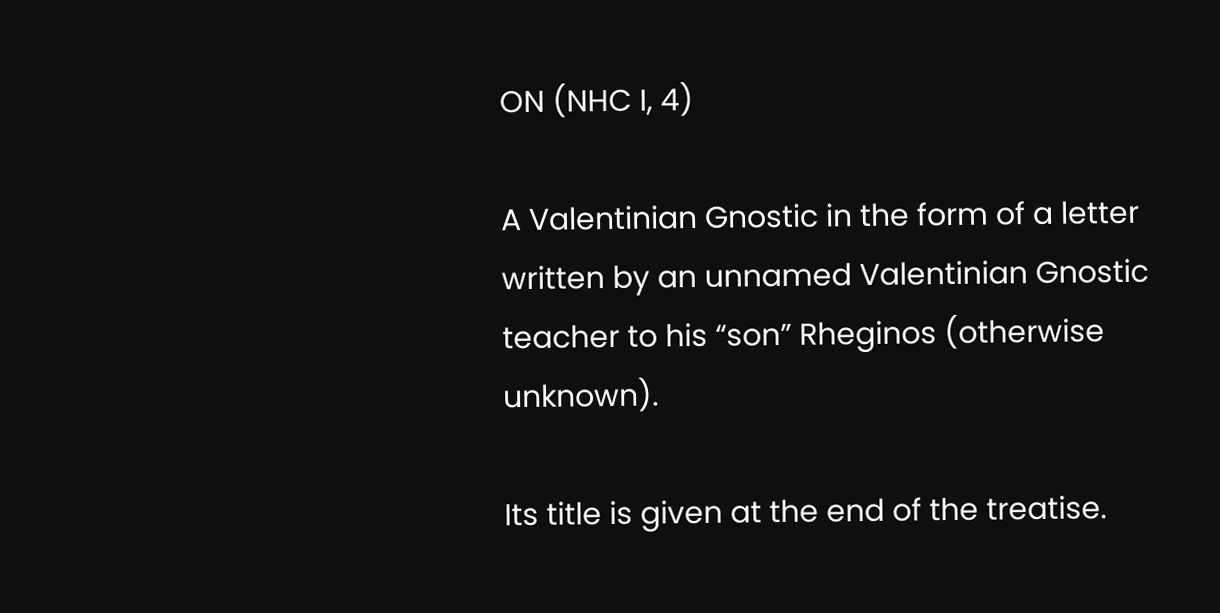ON (NHC I, 4)

A Valentinian Gnostic in the form of a letter written by an unnamed Valentinian Gnostic teacher to his “son” Rheginos (otherwise unknown).

Its title is given at the end of the treatise.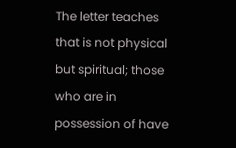The letter teaches that is not physical but spiritual; those who are in possession of have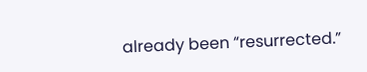already been “resurrected.”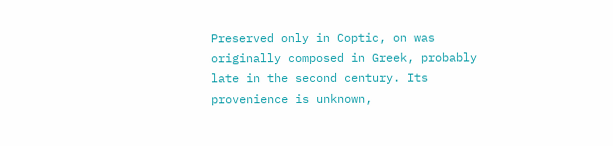Preserved only in Coptic, on was originally composed in Greek, probably late in the second century. Its provenience is unknown,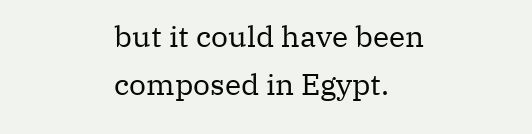but it could have been composed in Egypt.